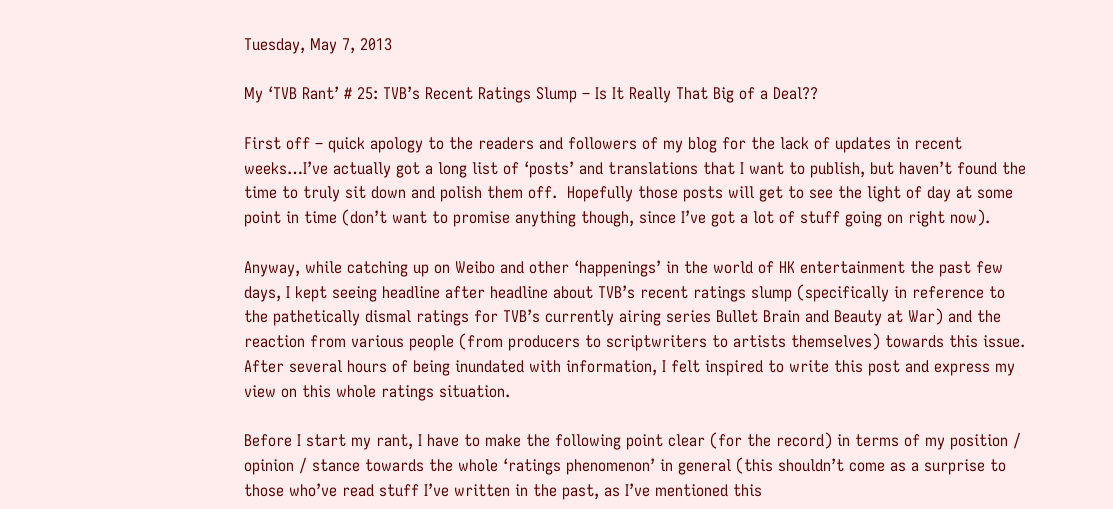Tuesday, May 7, 2013

My ‘TVB Rant’ # 25: TVB’s Recent Ratings Slump – Is It Really That Big of a Deal??

First off – quick apology to the readers and followers of my blog for the lack of updates in recent weeks…I’ve actually got a long list of ‘posts’ and translations that I want to publish, but haven’t found the time to truly sit down and polish them off.  Hopefully those posts will get to see the light of day at some point in time (don’t want to promise anything though, since I’ve got a lot of stuff going on right now).

Anyway, while catching up on Weibo and other ‘happenings’ in the world of HK entertainment the past few days, I kept seeing headline after headline about TVB’s recent ratings slump (specifically in reference to the pathetically dismal ratings for TVB’s currently airing series Bullet Brain and Beauty at War) and the reaction from various people (from producers to scriptwriters to artists themselves) towards this issue.  After several hours of being inundated with information, I felt inspired to write this post and express my view on this whole ratings situation.

Before I start my rant, I have to make the following point clear (for the record) in terms of my position / opinion / stance towards the whole ‘ratings phenomenon’ in general (this shouldn’t come as a surprise to those who’ve read stuff I’ve written in the past, as I’ve mentioned this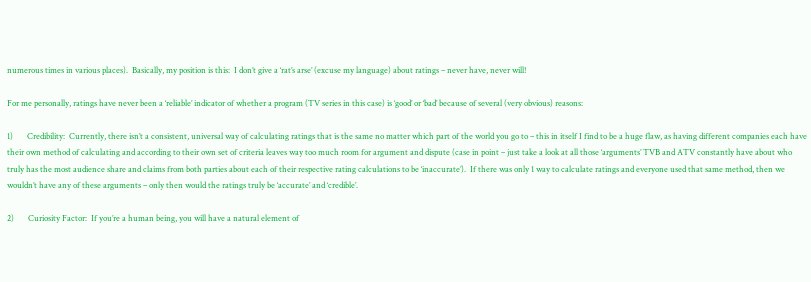numerous times in various places).  Basically, my position is this:  I don’t give a ‘rat’s arse’ (excuse my language) about ratings – never have, never will!

For me personally, ratings have never been a ‘reliable’ indicator of whether a program (TV series in this case) is ‘good’ or ‘bad’ because of several (very obvious) reasons:

1)       Credibility:  Currently, there isn’t a consistent, universal way of calculating ratings that is the same no matter which part of the world you go to – this in itself I find to be a huge flaw, as having different companies each have their own method of calculating and according to their own set of criteria leaves way too much room for argument and dispute (case in point – just take a look at all those ‘arguments’ TVB and ATV constantly have about who truly has the most audience share and claims from both parties about each of their respective rating calculations to be ‘inaccurate’).  If there was only 1 way to calculate ratings and everyone used that same method, then we wouldn’t have any of these arguments – only then would the ratings truly be ‘accurate’ and ‘credible’.

2)       Curiosity Factor:  If you’re a human being, you will have a natural element of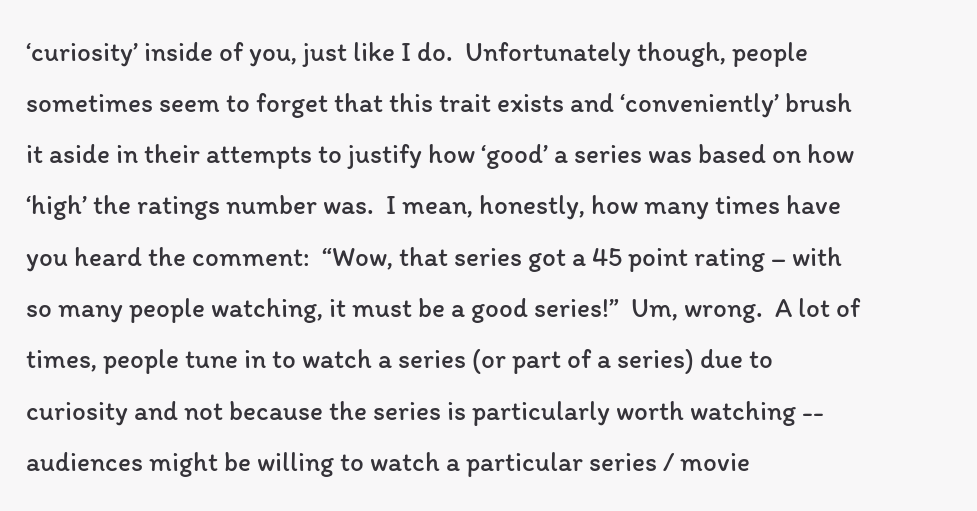‘curiosity’ inside of you, just like I do.  Unfortunately though, people sometimes seem to forget that this trait exists and ‘conveniently’ brush it aside in their attempts to justify how ‘good’ a series was based on how ‘high’ the ratings number was.  I mean, honestly, how many times have you heard the comment:  “Wow, that series got a 45 point rating – with so many people watching, it must be a good series!”  Um, wrong.  A lot of times, people tune in to watch a series (or part of a series) due to curiosity and not because the series is particularly worth watching --  audiences might be willing to watch a particular series / movie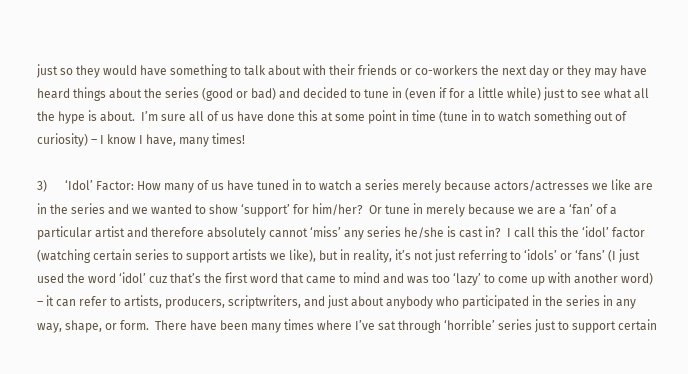just so they would have something to talk about with their friends or co-workers the next day or they may have heard things about the series (good or bad) and decided to tune in (even if for a little while) just to see what all the hype is about.  I’m sure all of us have done this at some point in time (tune in to watch something out of curiosity) – I know I have, many times!

3)      ‘Idol’ Factor: How many of us have tuned in to watch a series merely because actors/actresses we like are in the series and we wanted to show ‘support’ for him/her?  Or tune in merely because we are a ‘fan’ of a particular artist and therefore absolutely cannot ‘miss’ any series he/she is cast in?  I call this the ‘idol’ factor (watching certain series to support artists we like), but in reality, it’s not just referring to ‘idols’ or ‘fans’ (I just used the word ‘idol’ cuz that’s the first word that came to mind and was too ‘lazy’ to come up with another word) – it can refer to artists, producers, scriptwriters, and just about anybody who participated in the series in any way, shape, or form.  There have been many times where I’ve sat through ‘horrible’ series just to support certain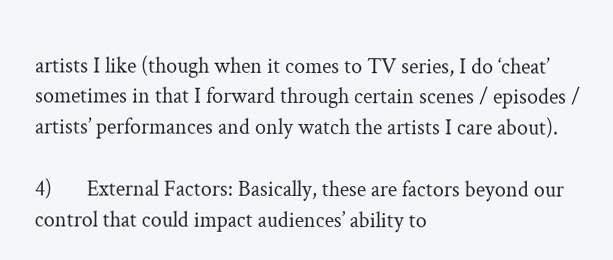artists I like (though when it comes to TV series, I do ‘cheat’ sometimes in that I forward through certain scenes / episodes / artists’ performances and only watch the artists I care about).

4)       External Factors: Basically, these are factors beyond our control that could impact audiences’ ability to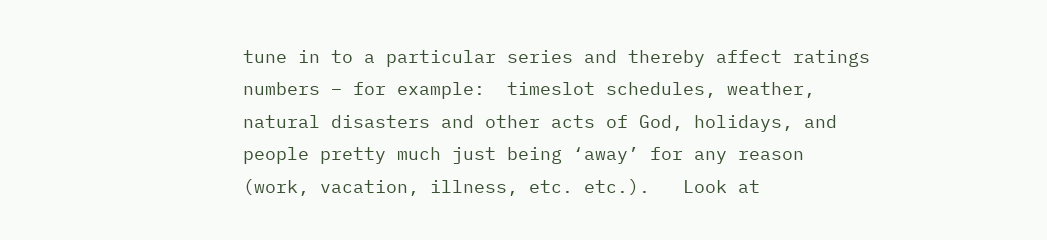tune in to a particular series and thereby affect ratings numbers – for example:  timeslot schedules, weather, natural disasters and other acts of God, holidays, and people pretty much just being ‘away’ for any reason (work, vacation, illness, etc. etc.).   Look at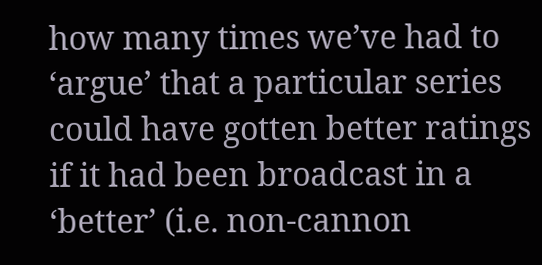how many times we’ve had to ‘argue’ that a particular series could have gotten better ratings if it had been broadcast in a ‘better’ (i.e. non-cannon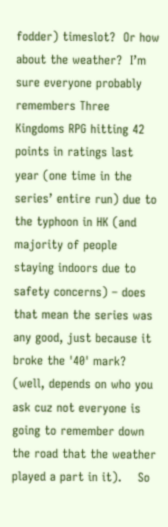fodder) timeslot?  Or how about the weather?  I’m sure everyone probably remembers Three Kingdoms RPG hitting 42 points in ratings last year (one time in the series’ entire run) due to the typhoon in HK (and majority of people staying indoors due to safety concerns) – does that mean the series was any good, just because it broke the '40' mark?  (well, depends on who you ask cuz not everyone is going to remember down the road that the weather played a part in it).    So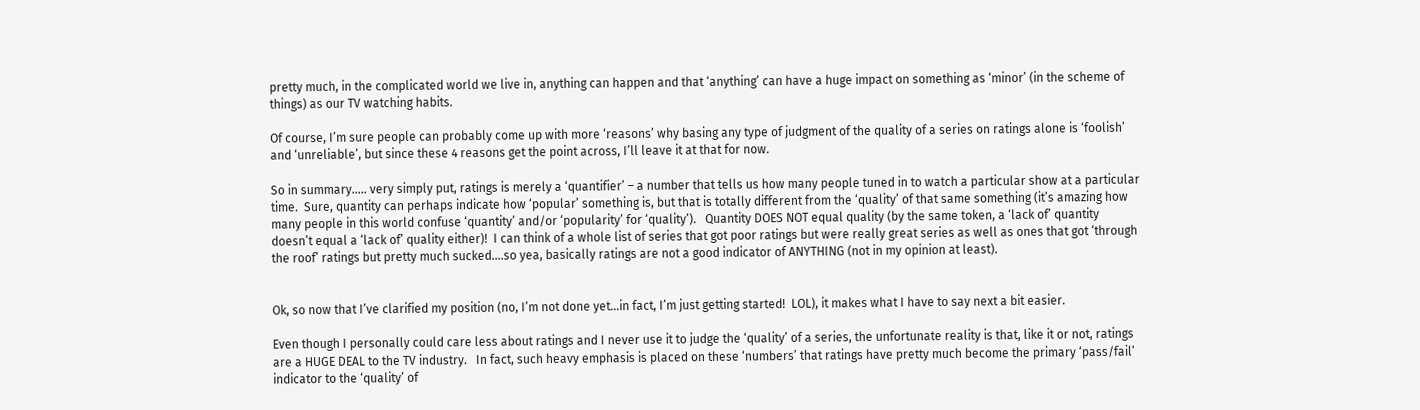pretty much, in the complicated world we live in, anything can happen and that ‘anything’ can have a huge impact on something as ‘minor’ (in the scheme of things) as our TV watching habits.

Of course, I’m sure people can probably come up with more ‘reasons’ why basing any type of judgment of the quality of a series on ratings alone is ‘foolish’ and ‘unreliable’, but since these 4 reasons get the point across, I’ll leave it at that for now.

So in summary….. very simply put, ratings is merely a ‘quantifier’ – a number that tells us how many people tuned in to watch a particular show at a particular time.  Sure, quantity can perhaps indicate how ‘popular’ something is, but that is totally different from the ‘quality’ of that same something (it’s amazing how many people in this world confuse ‘quantity’ and/or ‘popularity’ for ‘quality’).   Quantity DOES NOT equal quality (by the same token, a ‘lack of’ quantity doesn’t equal a ‘lack of’ quality either)!  I can think of a whole list of series that got poor ratings but were really great series as well as ones that got ‘through the roof’ ratings but pretty much sucked….so yea, basically ratings are not a good indicator of ANYTHING (not in my opinion at least).


Ok, so now that I’ve clarified my position (no, I’m not done yet…in fact, I’m just getting started!  LOL), it makes what I have to say next a bit easier.

Even though I personally could care less about ratings and I never use it to judge the ‘quality’ of a series, the unfortunate reality is that, like it or not, ratings are a HUGE DEAL to the TV industry.   In fact, such heavy emphasis is placed on these ‘numbers’ that ratings have pretty much become the primary ‘pass/fail’ indicator to the ‘quality’ of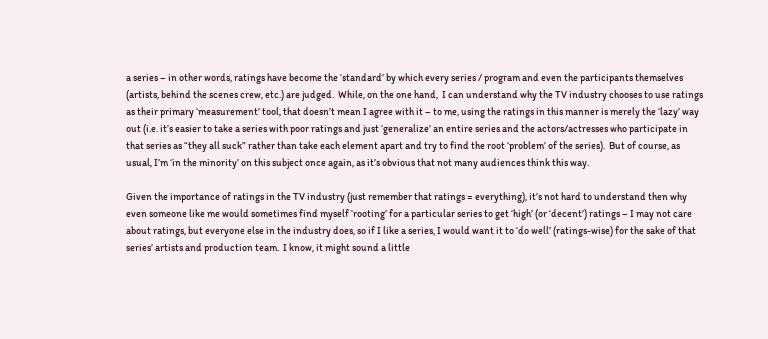a series – in other words, ratings have become the ‘standard’ by which every series / program and even the participants themselves (artists, behind the scenes crew, etc.) are judged.  While, on the one hand,  I can understand why the TV industry chooses to use ratings as their primary ‘measurement’ tool, that doesn’t mean I agree with it – to me, using the ratings in this manner is merely the ‘lazy’ way out (i.e. it’s easier to take a series with poor ratings and just ‘generalize’ an entire series and the actors/actresses who participate in that series as “they all suck” rather than take each element apart and try to find the root ‘problem’ of the series).  But of course, as usual, I’m ‘in the minority’ on this subject once again, as it’s obvious that not many audiences think this way.

Given the importance of ratings in the TV industry (just remember that ratings = everything), it’s not hard to understand then why even someone like me would sometimes find myself ‘rooting’ for a particular series to get ‘high’ (or ‘decent’) ratings – I may not care about ratings, but everyone else in the industry does, so if I like a series, I would want it to ‘do well’ (ratings-wise) for the sake of that series’ artists and production team.  I know, it might sound a little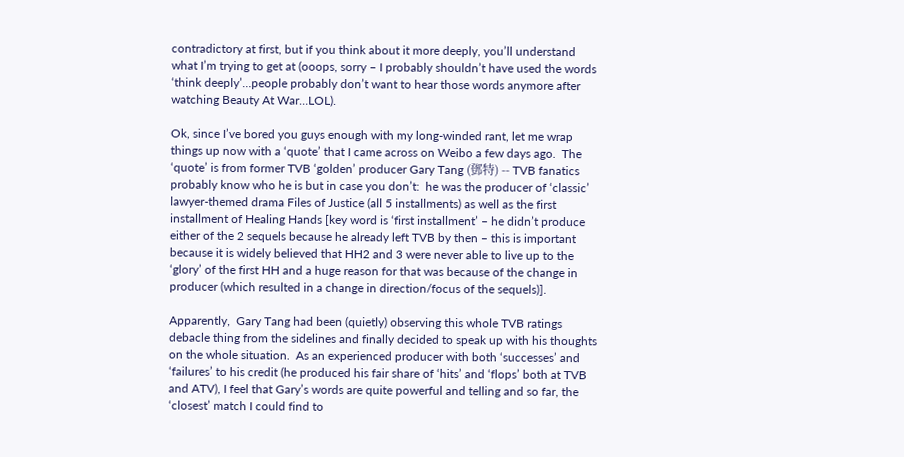contradictory at first, but if you think about it more deeply, you’ll understand what I’m trying to get at (ooops, sorry – I probably shouldn’t have used the words ‘think deeply’…people probably don’t want to hear those words anymore after watching Beauty At War…LOL).

Ok, since I’ve bored you guys enough with my long-winded rant, let me wrap things up now with a ‘quote’ that I came across on Weibo a few days ago.  The ‘quote’ is from former TVB ‘golden’ producer Gary Tang (鄧特) -- TVB fanatics probably know who he is but in case you don’t:  he was the producer of ‘classic’ lawyer-themed drama Files of Justice (all 5 installments) as well as the first installment of Healing Hands [key word is ‘first installment’ – he didn’t produce either of the 2 sequels because he already left TVB by then – this is important because it is widely believed that HH2 and 3 were never able to live up to the ‘glory’ of the first HH and a huge reason for that was because of the change in producer (which resulted in a change in direction/focus of the sequels)].

Apparently,  Gary Tang had been (quietly) observing this whole TVB ratings debacle thing from the sidelines and finally decided to speak up with his thoughts on the whole situation.  As an experienced producer with both ‘successes’ and ‘failures’ to his credit (he produced his fair share of ‘hits’ and ‘flops’ both at TVB and ATV), I feel that Gary’s words are quite powerful and telling and so far, the ‘closest’ match I could find to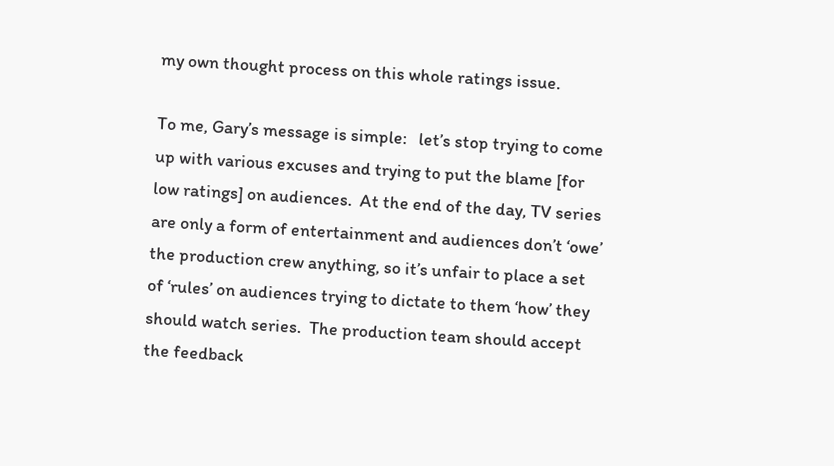my own thought process on this whole ratings issue.

To me, Gary’s message is simple:   let’s stop trying to come up with various excuses and trying to put the blame [for low ratings] on audiences.  At the end of the day, TV series are only a form of entertainment and audiences don’t ‘owe’ the production crew anything, so it’s unfair to place a set of ‘rules’ on audiences trying to dictate to them ‘how’ they should watch series.  The production team should accept the feedback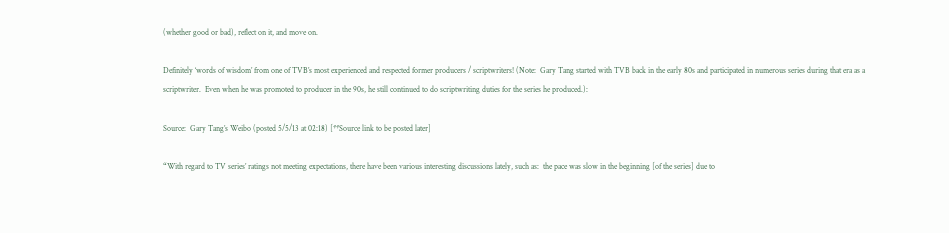(whether good or bad), reflect on it, and move on.

Definitely ‘words of wisdom’ from one of TVB’s most experienced and respected former producers / scriptwriters! (Note:  Gary Tang started with TVB back in the early 80s and participated in numerous series during that era as a scriptwriter.  Even when he was promoted to producer in the 90s, he still continued to do scriptwriting duties for the series he produced.):

Source:  Gary Tang’s Weibo (posted 5/5/13 at 02:18) [**Source link to be posted later]

“With regard to TV series’ ratings not meeting expectations, there have been various interesting discussions lately, such as:  the pace was slow in the beginning [of the series] due to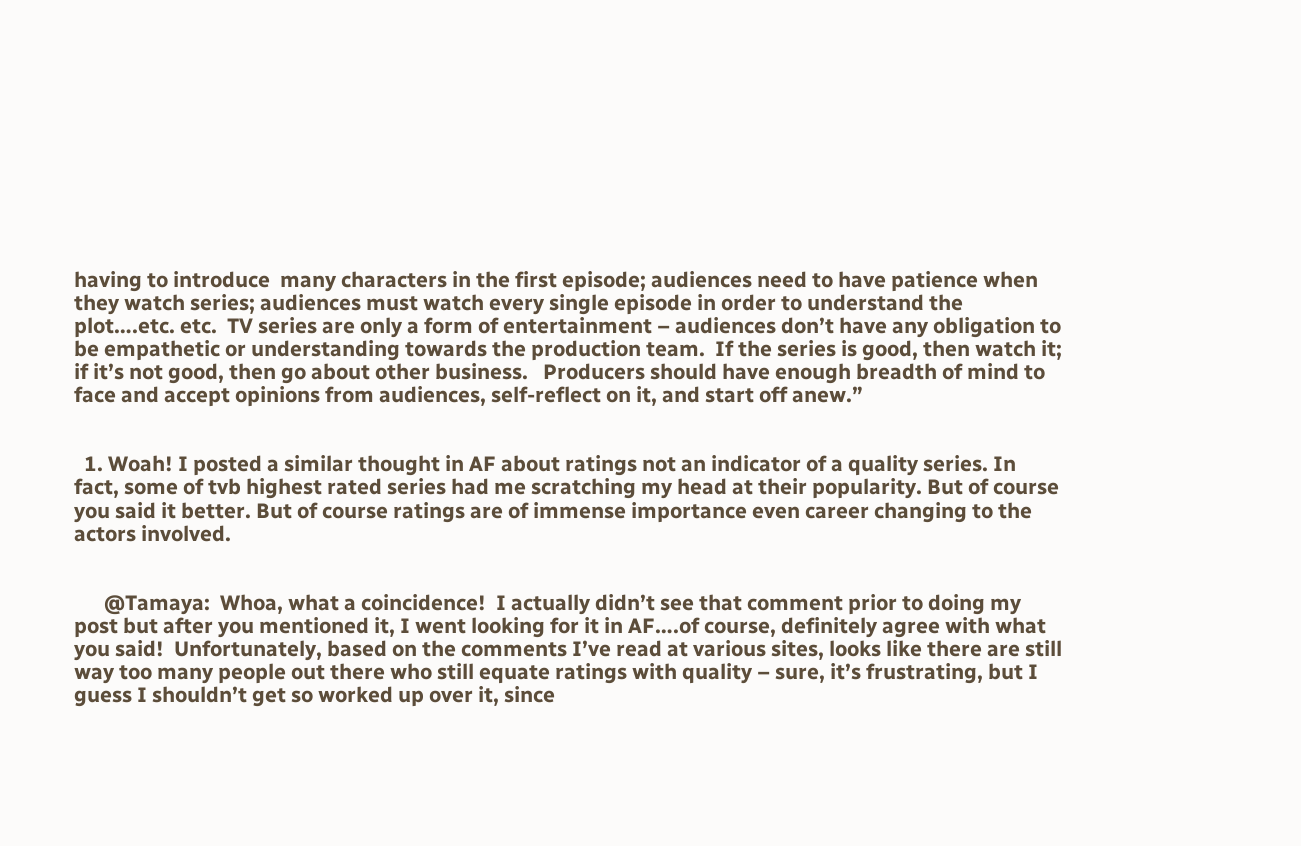having to introduce  many characters in the first episode; audiences need to have patience when they watch series; audiences must watch every single episode in order to understand the plot….etc. etc.  TV series are only a form of entertainment – audiences don’t have any obligation to be empathetic or understanding towards the production team.  If the series is good, then watch it; if it’s not good, then go about other business.   Producers should have enough breadth of mind to face and accept opinions from audiences, self-reflect on it, and start off anew.”


  1. Woah! I posted a similar thought in AF about ratings not an indicator of a quality series. In fact, some of tvb highest rated series had me scratching my head at their popularity. But of course you said it better. But of course ratings are of immense importance even career changing to the actors involved.


      @Tamaya:  Whoa, what a coincidence!  I actually didn’t see that comment prior to doing my post but after you mentioned it, I went looking for it in AF….of course, definitely agree with what you said!  Unfortunately, based on the comments I’ve read at various sites, looks like there are still way too many people out there who still equate ratings with quality – sure, it’s frustrating, but I guess I shouldn’t get so worked up over it, since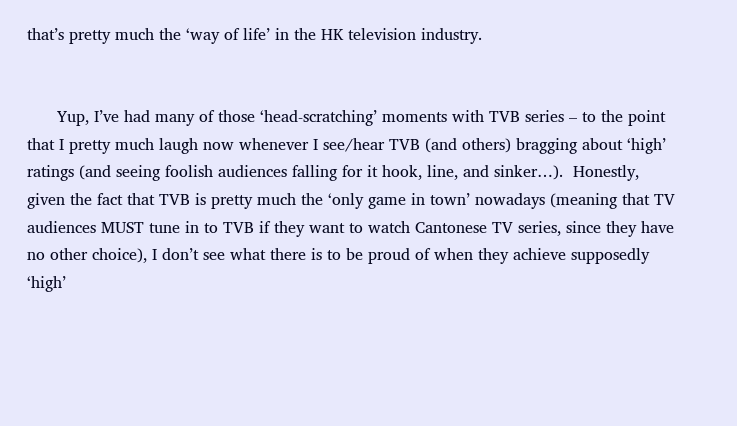that’s pretty much the ‘way of life’ in the HK television industry.


      Yup, I’ve had many of those ‘head-scratching’ moments with TVB series – to the point that I pretty much laugh now whenever I see/hear TVB (and others) bragging about ‘high’ ratings (and seeing foolish audiences falling for it hook, line, and sinker…).  Honestly, given the fact that TVB is pretty much the ‘only game in town’ nowadays (meaning that TV audiences MUST tune in to TVB if they want to watch Cantonese TV series, since they have no other choice), I don’t see what there is to be proud of when they achieve supposedly ‘high’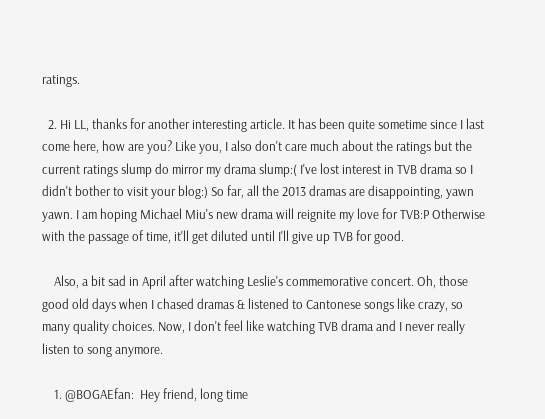ratings.

  2. Hi LL, thanks for another interesting article. It has been quite sometime since I last come here, how are you? Like you, I also don't care much about the ratings but the current ratings slump do mirror my drama slump:( I've lost interest in TVB drama so I didn't bother to visit your blog:) So far, all the 2013 dramas are disappointing, yawn yawn. I am hoping Michael Miu's new drama will reignite my love for TVB:P Otherwise with the passage of time, it'll get diluted until I'll give up TVB for good.

    Also, a bit sad in April after watching Leslie's commemorative concert. Oh, those good old days when I chased dramas & listened to Cantonese songs like crazy, so many quality choices. Now, I don't feel like watching TVB drama and I never really listen to song anymore.

    1. @BOGAEfan:  Hey friend, long time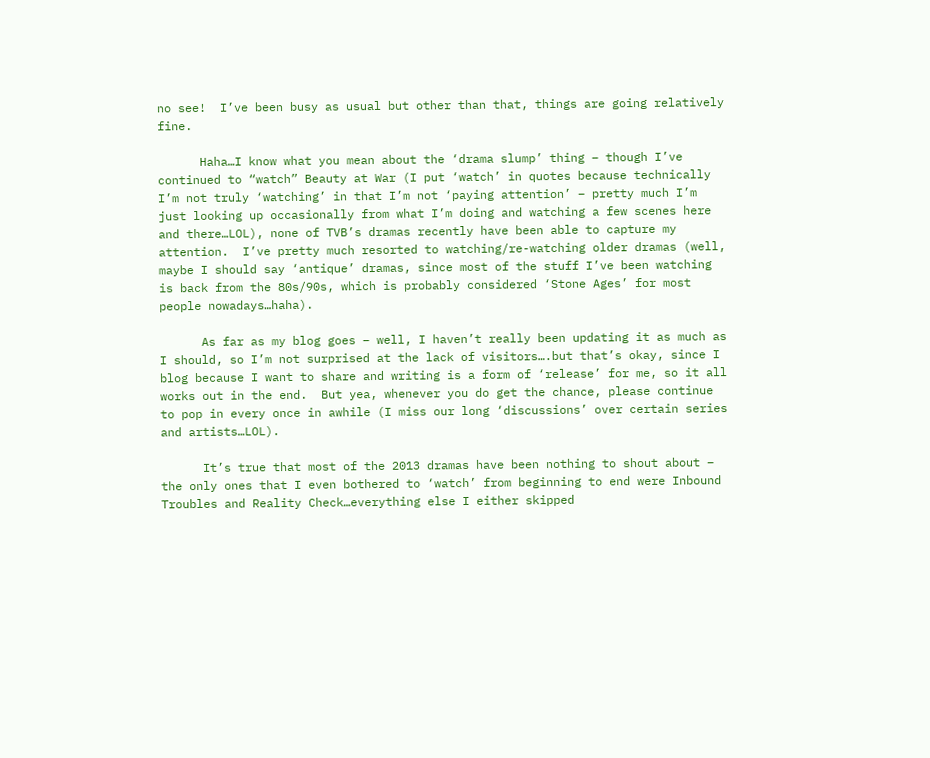no see!  I’ve been busy as usual but other than that, things are going relatively fine.

      Haha…I know what you mean about the ‘drama slump’ thing – though I’ve continued to “watch” Beauty at War (I put ‘watch’ in quotes because technically I’m not truly ‘watching’ in that I’m not ‘paying attention’ – pretty much I’m just looking up occasionally from what I’m doing and watching a few scenes here and there…LOL), none of TVB’s dramas recently have been able to capture my attention.  I’ve pretty much resorted to watching/re-watching older dramas (well, maybe I should say ‘antique’ dramas, since most of the stuff I’ve been watching is back from the 80s/90s, which is probably considered ‘Stone Ages’ for most people nowadays…haha).

      As far as my blog goes – well, I haven’t really been updating it as much as I should, so I’m not surprised at the lack of visitors….but that’s okay, since I blog because I want to share and writing is a form of ‘release’ for me, so it all works out in the end.  But yea, whenever you do get the chance, please continue to pop in every once in awhile (I miss our long ‘discussions’ over certain series and artists…LOL).

      It’s true that most of the 2013 dramas have been nothing to shout about – the only ones that I even bothered to ‘watch’ from beginning to end were Inbound Troubles and Reality Check…everything else I either skipped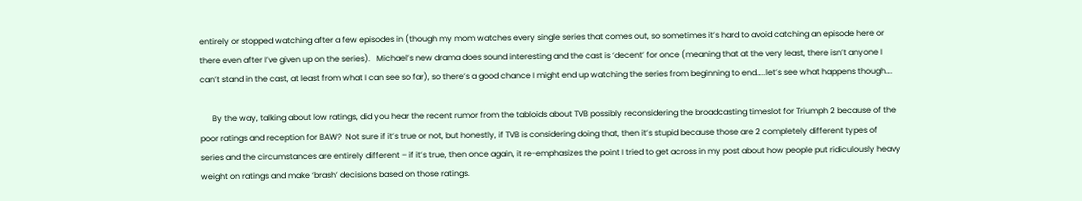entirely or stopped watching after a few episodes in (though my mom watches every single series that comes out, so sometimes it’s hard to avoid catching an episode here or there even after I’ve given up on the series).   Michael’s new drama does sound interesting and the cast is ‘decent’ for once (meaning that at the very least, there isn’t anyone I can’t stand in the cast, at least from what I can see so far), so there’s a good chance I might end up watching the series from beginning to end…..let’s see what happens though….

      By the way, talking about low ratings, did you hear the recent rumor from the tabloids about TVB possibly reconsidering the broadcasting timeslot for Triumph 2 because of the poor ratings and reception for BAW?  Not sure if it’s true or not, but honestly, if TVB is considering doing that, then it’s stupid because those are 2 completely different types of series and the circumstances are entirely different – if it’s true, then once again, it re-emphasizes the point I tried to get across in my post about how people put ridiculously heavy weight on ratings and make ‘brash’ decisions based on those ratings.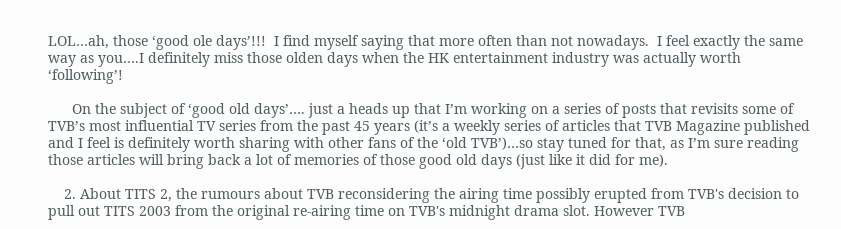LOL…ah, those ‘good ole days’!!!  I find myself saying that more often than not nowadays.  I feel exactly the same way as you….I definitely miss those olden days when the HK entertainment industry was actually worth ‘following’!

      On the subject of ‘good old days’…. just a heads up that I’m working on a series of posts that revisits some of TVB’s most influential TV series from the past 45 years (it’s a weekly series of articles that TVB Magazine published and I feel is definitely worth sharing with other fans of the ‘old TVB’)…so stay tuned for that, as I’m sure reading those articles will bring back a lot of memories of those good old days (just like it did for me).

    2. About TITS 2, the rumours about TVB reconsidering the airing time possibly erupted from TVB's decision to pull out TITS 2003 from the original re-airing time on TVB's midnight drama slot. However TVB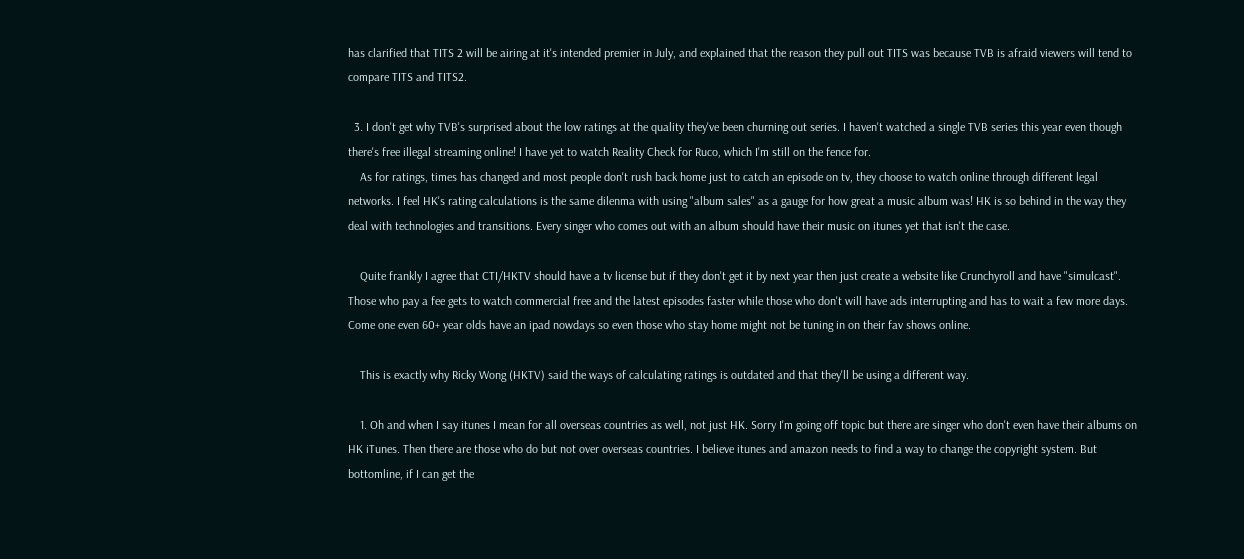has clarified that TITS 2 will be airing at it's intended premier in July, and explained that the reason they pull out TITS was because TVB is afraid viewers will tend to compare TITS and TITS2.

  3. I don't get why TVB's surprised about the low ratings at the quality they've been churning out series. I haven't watched a single TVB series this year even though there's free illegal streaming online! I have yet to watch Reality Check for Ruco, which I'm still on the fence for.
    As for ratings, times has changed and most people don't rush back home just to catch an episode on tv, they choose to watch online through different legal networks. I feel HK's rating calculations is the same dilenma with using "album sales" as a gauge for how great a music album was! HK is so behind in the way they deal with technologies and transitions. Every singer who comes out with an album should have their music on itunes yet that isn't the case.

    Quite frankly I agree that CTI/HKTV should have a tv license but if they don't get it by next year then just create a website like Crunchyroll and have "simulcast". Those who pay a fee gets to watch commercial free and the latest episodes faster while those who don't will have ads interrupting and has to wait a few more days. Come one even 60+ year olds have an ipad nowdays so even those who stay home might not be tuning in on their fav shows online.

    This is exactly why Ricky Wong (HKTV) said the ways of calculating ratings is outdated and that they'll be using a different way.

    1. Oh and when I say itunes I mean for all overseas countries as well, not just HK. Sorry I'm going off topic but there are singer who don't even have their albums on HK iTunes. Then there are those who do but not over overseas countries. I believe itunes and amazon needs to find a way to change the copyright system. But bottomline, if I can get the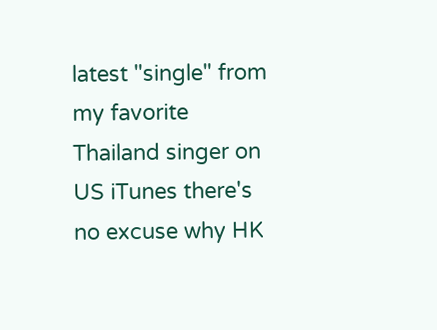latest "single" from my favorite Thailand singer on US iTunes there's no excuse why HK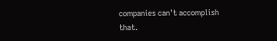companies can't accomplish that.